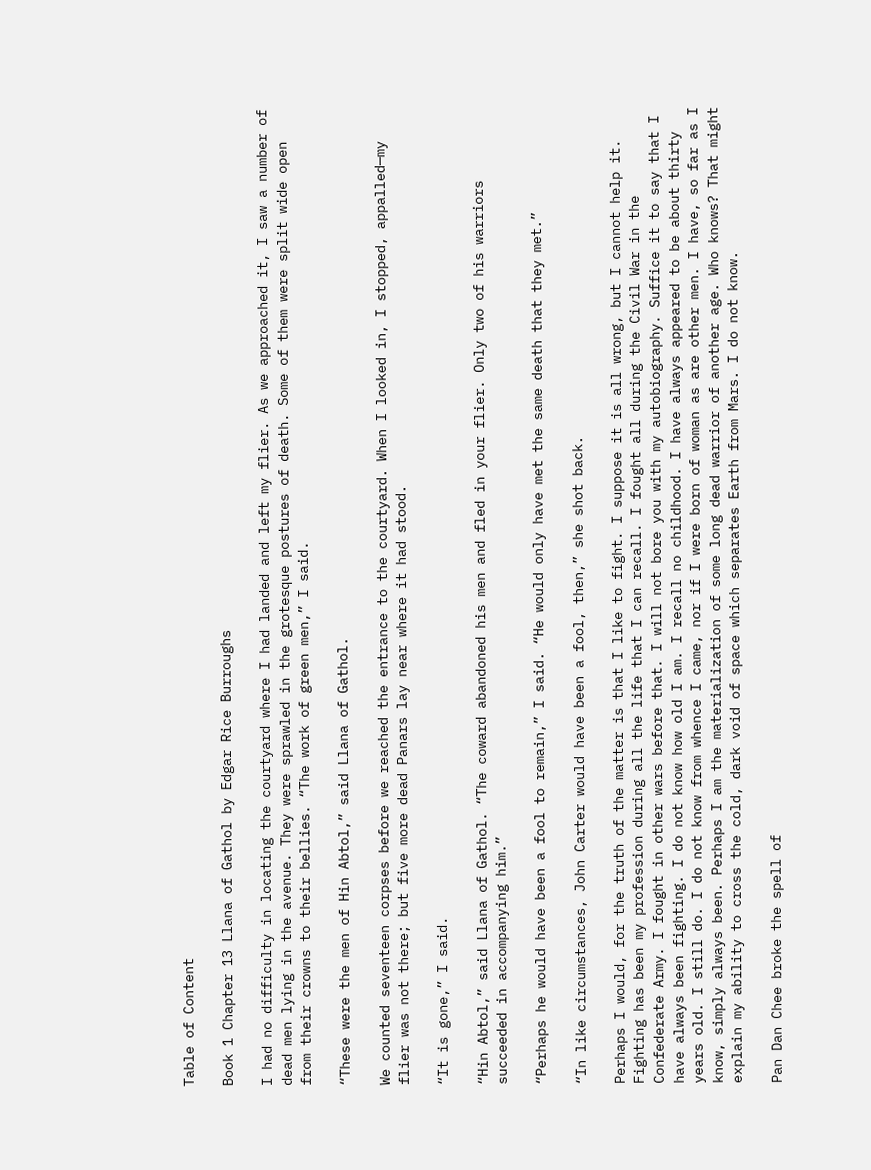Table of Content

Book 1 Chapter 13 Llana of Gathol by Edgar Rice Burroughs

I had no difficulty in locating the courtyard where I had landed and left my flier. As we approached it, I saw a number of dead men lying in the avenue. They were sprawled in the grotesque postures of death. Some of them were split wide open from their crowns to their bellies. “The work of green men,” I said.

“These were the men of Hin Abtol,” said Llana of Gathol.

We counted seventeen corpses before we reached the entrance to the courtyard. When I looked in, I stopped, appalled—my flier was not there; but five more dead Panars lay near where it had stood.

“It is gone,” I said.

“Hin Abtol,” said Llana of Gathol. “The coward abandoned his men and fled in your flier. Only two of his warriors succeeded in accompanying him.”

“Perhaps he would have been a fool to remain,” I said. “He would only have met the same death that they met.”

“In like circumstances, John Carter would have been a fool, then,” she shot back.

Perhaps I would, for the truth of the matter is that I like to fight. I suppose it is all wrong, but I cannot help it. Fighting has been my profession during all the life that I can recall. I fought all during the Civil War in the Confederate Army. I fought in other wars before that. I will not bore you with my autobiography. Suffice it to say that I have always been fighting. I do not know how old I am. I recall no childhood. I have always appeared to be about thirty years old. I still do. I do not know from whence I came, nor if I were born of woman as are other men. I have, so far as I know, simply always been. Perhaps I am the materialization of some long dead warrior of another age. Who knows? That might explain my ability to cross the cold, dark void of space which separates Earth from Mars. I do not know.

Pan Dan Chee broke the spell of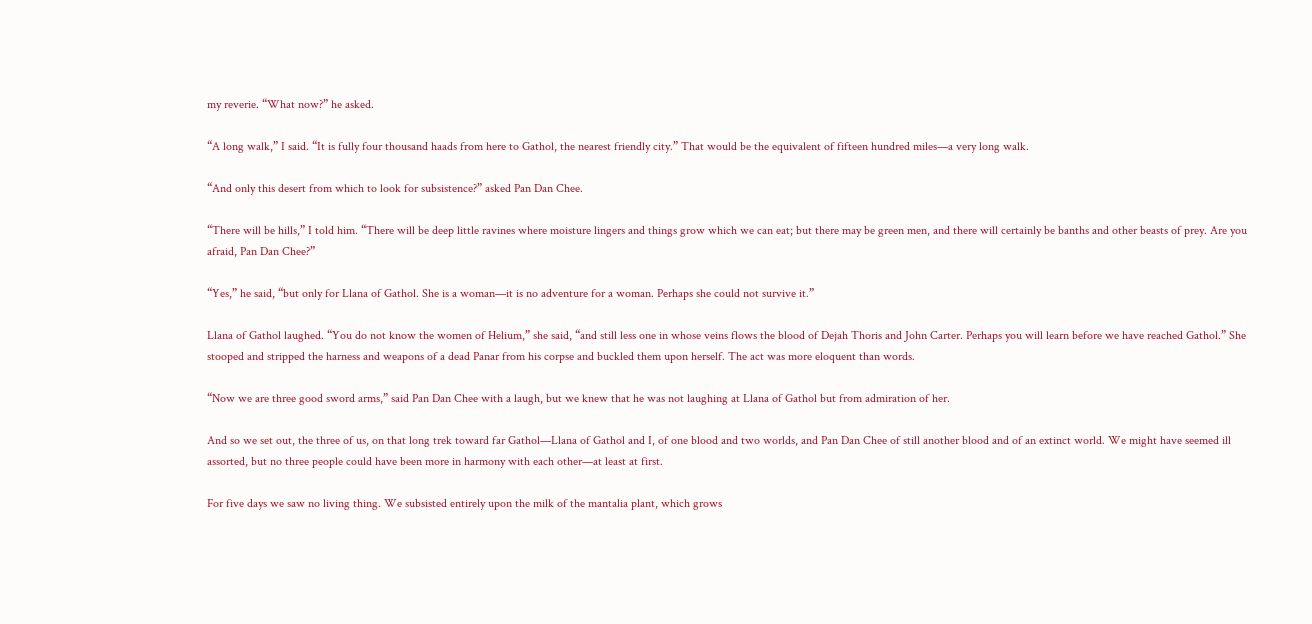my reverie. “What now?” he asked.

“A long walk,” I said. “It is fully four thousand haads from here to Gathol, the nearest friendly city.” That would be the equivalent of fifteen hundred miles—a very long walk.

“And only this desert from which to look for subsistence?” asked Pan Dan Chee.

“There will be hills,” I told him. “There will be deep little ravines where moisture lingers and things grow which we can eat; but there may be green men, and there will certainly be banths and other beasts of prey. Are you afraid, Pan Dan Chee?”

“Yes,” he said, “but only for Llana of Gathol. She is a woman—it is no adventure for a woman. Perhaps she could not survive it.”

Llana of Gathol laughed. “You do not know the women of Helium,” she said, “and still less one in whose veins flows the blood of Dejah Thoris and John Carter. Perhaps you will learn before we have reached Gathol.” She stooped and stripped the harness and weapons of a dead Panar from his corpse and buckled them upon herself. The act was more eloquent than words.

“Now we are three good sword arms,” said Pan Dan Chee with a laugh, but we knew that he was not laughing at Llana of Gathol but from admiration of her.

And so we set out, the three of us, on that long trek toward far Gathol—Llana of Gathol and I, of one blood and two worlds, and Pan Dan Chee of still another blood and of an extinct world. We might have seemed ill assorted, but no three people could have been more in harmony with each other—at least at first.

For five days we saw no living thing. We subsisted entirely upon the milk of the mantalia plant, which grows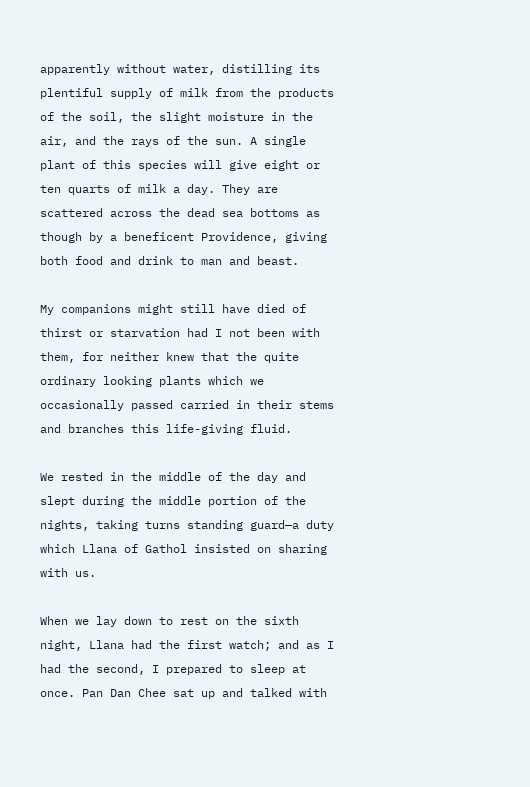apparently without water, distilling its plentiful supply of milk from the products of the soil, the slight moisture in the air, and the rays of the sun. A single plant of this species will give eight or ten quarts of milk a day. They are scattered across the dead sea bottoms as though by a beneficent Providence, giving both food and drink to man and beast.

My companions might still have died of thirst or starvation had I not been with them, for neither knew that the quite ordinary looking plants which we occasionally passed carried in their stems and branches this life-giving fluid.

We rested in the middle of the day and slept during the middle portion of the nights, taking turns standing guard—a duty which Llana of Gathol insisted on sharing with us.

When we lay down to rest on the sixth night, Llana had the first watch; and as I had the second, I prepared to sleep at once. Pan Dan Chee sat up and talked with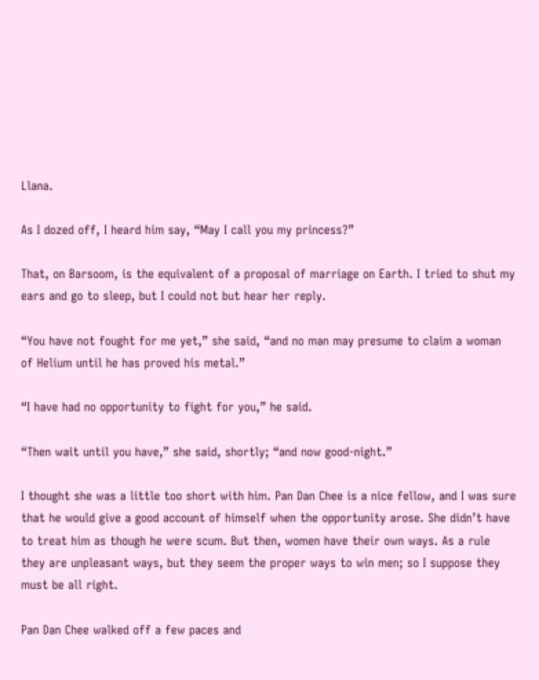Llana.

As I dozed off, I heard him say, “May I call you my princess?”

That, on Barsoom, is the equivalent of a proposal of marriage on Earth. I tried to shut my ears and go to sleep, but I could not but hear her reply.

“You have not fought for me yet,” she said, “and no man may presume to claim a woman of Helium until he has proved his metal.”

“I have had no opportunity to fight for you,” he said.

“Then wait until you have,” she said, shortly; “and now good-night.”

I thought she was a little too short with him. Pan Dan Chee is a nice fellow, and I was sure that he would give a good account of himself when the opportunity arose. She didn’t have to treat him as though he were scum. But then, women have their own ways. As a rule they are unpleasant ways, but they seem the proper ways to win men; so I suppose they must be all right.

Pan Dan Chee walked off a few paces and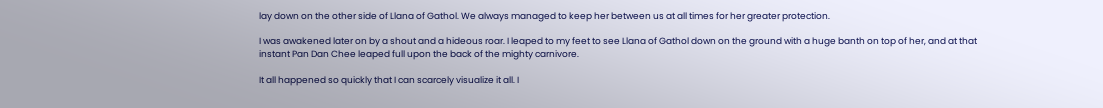lay down on the other side of Llana of Gathol. We always managed to keep her between us at all times for her greater protection.

I was awakened later on by a shout and a hideous roar. I leaped to my feet to see Llana of Gathol down on the ground with a huge banth on top of her, and at that instant Pan Dan Chee leaped full upon the back of the mighty carnivore.

It all happened so quickly that I can scarcely visualize it all. I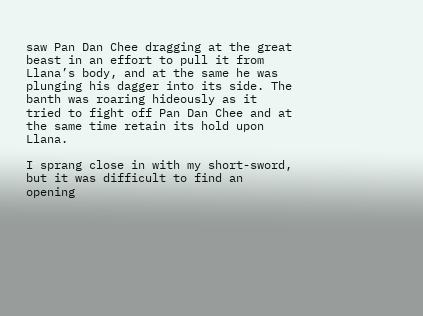saw Pan Dan Chee dragging at the great beast in an effort to pull it from Llana’s body, and at the same he was plunging his dagger into its side. The banth was roaring hideously as it tried to fight off Pan Dan Chee and at the same time retain its hold upon Llana.

I sprang close in with my short-sword, but it was difficult to find an opening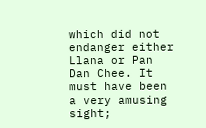which did not endanger either Llana or Pan Dan Chee. It must have been a very amusing sight;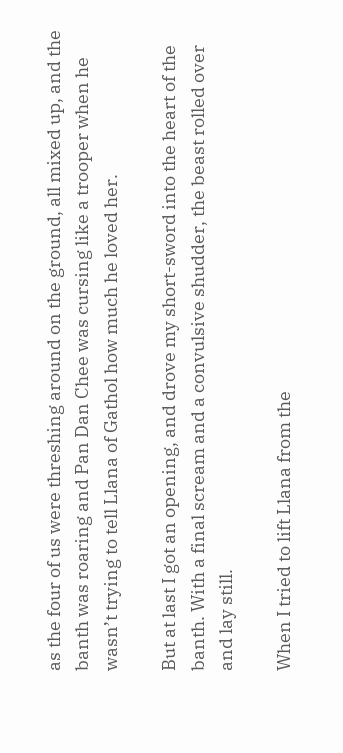as the four of us were threshing around on the ground, all mixed up, and the banth was roaring and Pan Dan Chee was cursing like a trooper when he wasn’t trying to tell Llana of Gathol how much he loved her.

But at last I got an opening, and drove my short-sword into the heart of the banth. With a final scream and a convulsive shudder, the beast rolled over and lay still.

When I tried to lift Llana from the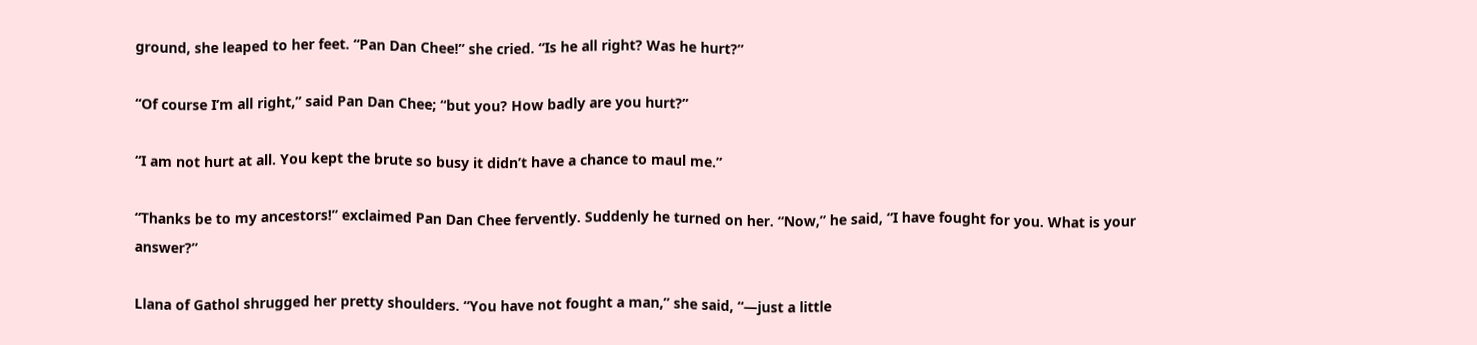ground, she leaped to her feet. “Pan Dan Chee!” she cried. “Is he all right? Was he hurt?”

“Of course I’m all right,” said Pan Dan Chee; “but you? How badly are you hurt?”

“I am not hurt at all. You kept the brute so busy it didn’t have a chance to maul me.”

“Thanks be to my ancestors!” exclaimed Pan Dan Chee fervently. Suddenly he turned on her. “Now,” he said, “I have fought for you. What is your answer?”

Llana of Gathol shrugged her pretty shoulders. “You have not fought a man,” she said, “—just a little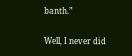banth.”

Well, I never did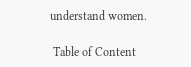understand women.

 Table of Content